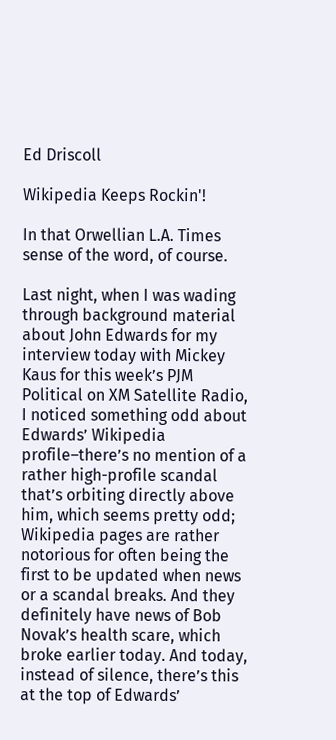Ed Driscoll

Wikipedia Keeps Rockin'!

In that Orwellian L.A. Times sense of the word, of course.

Last night, when I was wading through background material about John Edwards for my interview today with Mickey Kaus for this week’s PJM Political on XM Satellite Radio, I noticed something odd about Edwards’ Wikipedia profile–there’s no mention of a rather high-profile scandal that’s orbiting directly above him, which seems pretty odd; Wikipedia pages are rather notorious for often being the first to be updated when news or a scandal breaks. And they definitely have news of Bob Novak’s health scare, which broke earlier today. And today, instead of silence, there’s this at the top of Edwards’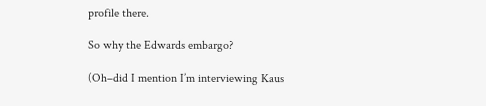profile there.

So why the Edwards embargo?

(Oh–did I mention I’m interviewing Kaus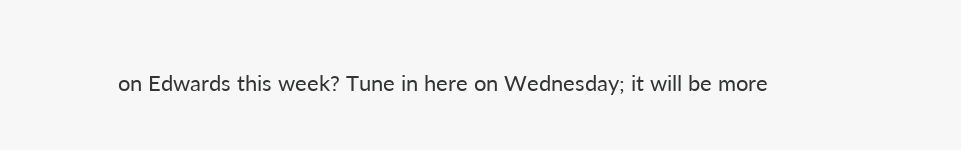on Edwards this week? Tune in here on Wednesday; it will be more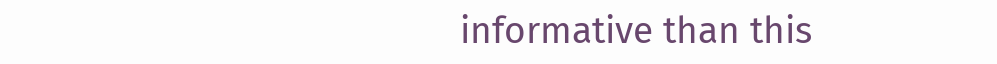informative than this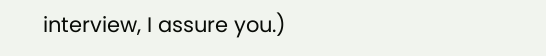interview, I assure you.)